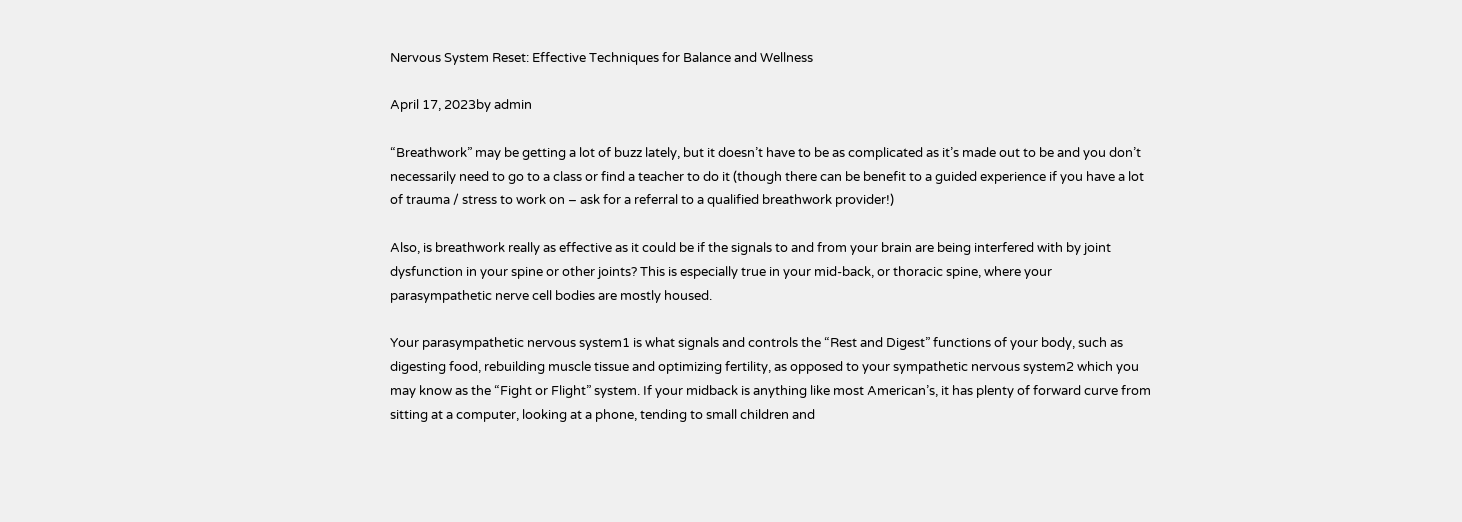Nervous System Reset: Effective Techniques for Balance and Wellness

April 17, 2023by admin

“Breathwork” may be getting a lot of buzz lately, but it doesn’t have to be as complicated as it’s made out to be and you don’t necessarily need to go to a class or find a teacher to do it (though there can be benefit to a guided experience if you have a lot of trauma / stress to work on – ask for a referral to a qualified breathwork provider!)

Also, is breathwork really as effective as it could be if the signals to and from your brain are being interfered with by joint dysfunction in your spine or other joints? This is especially true in your mid-back, or thoracic spine, where your parasympathetic nerve cell bodies are mostly housed.

Your parasympathetic nervous system1 is what signals and controls the “Rest and Digest” functions of your body, such as digesting food, rebuilding muscle tissue and optimizing fertility, as opposed to your sympathetic nervous system2 which you may know as the “Fight or Flight” system. If your midback is anything like most American’s, it has plenty of forward curve from sitting at a computer, looking at a phone, tending to small children and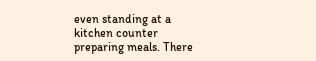even standing at a kitchen counter preparing meals. There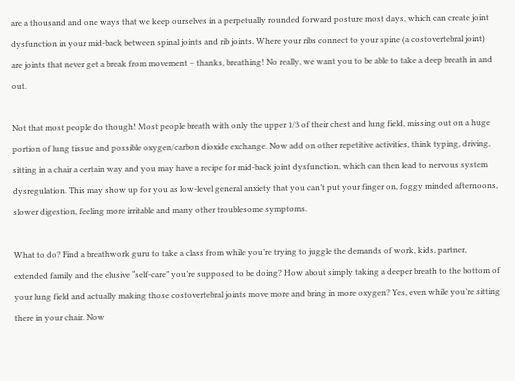are a thousand and one ways that we keep ourselves in a perpetually rounded forward posture most days, which can create joint dysfunction in your mid-back between spinal joints and rib joints. Where your ribs connect to your spine (a costovertebral joint) are joints that never get a break from movement – thanks, breathing! No really, we want you to be able to take a deep breath in and out.

Not that most people do though! Most people breath with only the upper 1/3 of their chest and lung field, missing out on a huge portion of lung tissue and possible oxygen/carbon dioxide exchange. Now add on other repetitive activities, think typing, driving, sitting in a chair a certain way and you may have a recipe for mid-back joint dysfunction, which can then lead to nervous system dysregulation. This may show up for you as low-level general anxiety that you can’t put your finger on, foggy minded afternoons, slower digestion, feeling more irritable and many other troublesome symptoms.

What to do? Find a breathwork guru to take a class from while you’re trying to juggle the demands of work, kids, partner, extended family and the elusive “self-care” you’re supposed to be doing? How about simply taking a deeper breath to the bottom of your lung field and actually making those costovertebral joints move more and bring in more oxygen? Yes, even while you’re sitting there in your chair. Now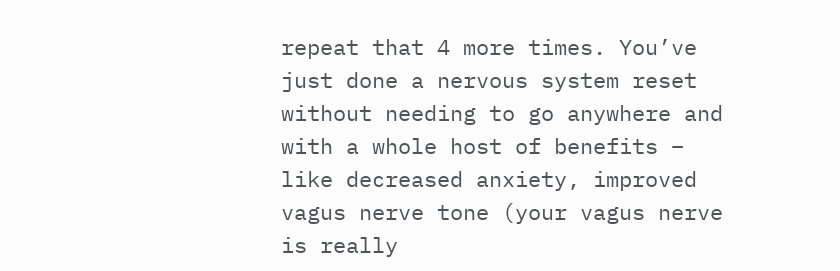repeat that 4 more times. You’ve just done a nervous system reset without needing to go anywhere and with a whole host of benefits – like decreased anxiety, improved vagus nerve tone (your vagus nerve is really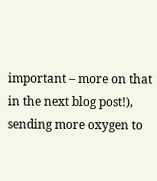important – more on that in the next blog post!), sending more oxygen to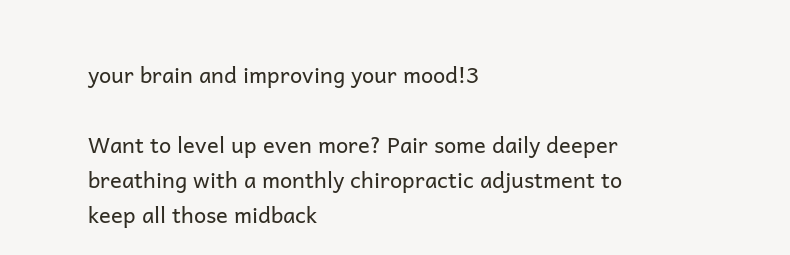your brain and improving your mood!3

Want to level up even more? Pair some daily deeper breathing with a monthly chiropractic adjustment to keep all those midback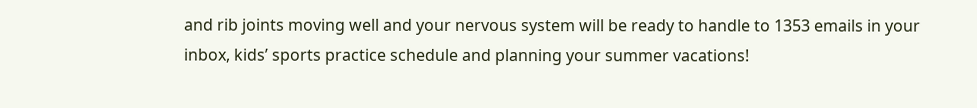and rib joints moving well and your nervous system will be ready to handle to 1353 emails in your inbox, kids’ sports practice schedule and planning your summer vacations!